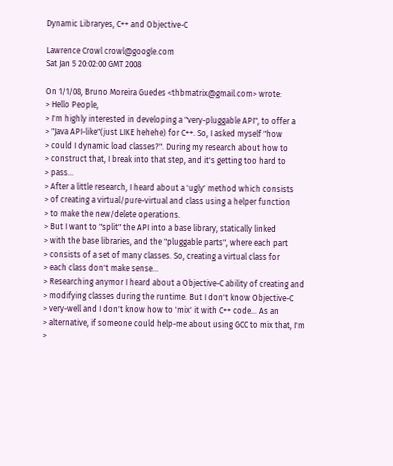Dynamic Libraryes, C++ and Objective-C

Lawrence Crowl crowl@google.com
Sat Jan 5 20:02:00 GMT 2008

On 1/1/08, Bruno Moreira Guedes <thbmatrix@gmail.com> wrote:
> Hello People,
> I'm highly interested in developing a "very-pluggable API", to offer a
> "Java API-like"(just LIKE hehehe) for C++. So, I asked myself "how
> could I dynamic load classes?". During my research about how to
> construct that, I break into that step, and it's getting too hard to
> pass...
> After a little research, I heard about a 'ugly' method which consists
> of creating a virtual/pure-virtual and class using a helper function
> to make the new/delete operations.
> But I want to "split" the API into a base library, statically linked
> with the base libraries, and the "pluggable parts", where each part
> consists of a set of many classes. So, creating a virtual class for
> each class don't make sense...
> Researching anymor I heard about a Objective-C ability of creating and
> modifying classes during the runtime. But I don't know Objective-C
> very-well and I don't know how to 'mix' it with C++ code... As an
> alternative, if someone could help-me about using GCC to mix that, I'm
>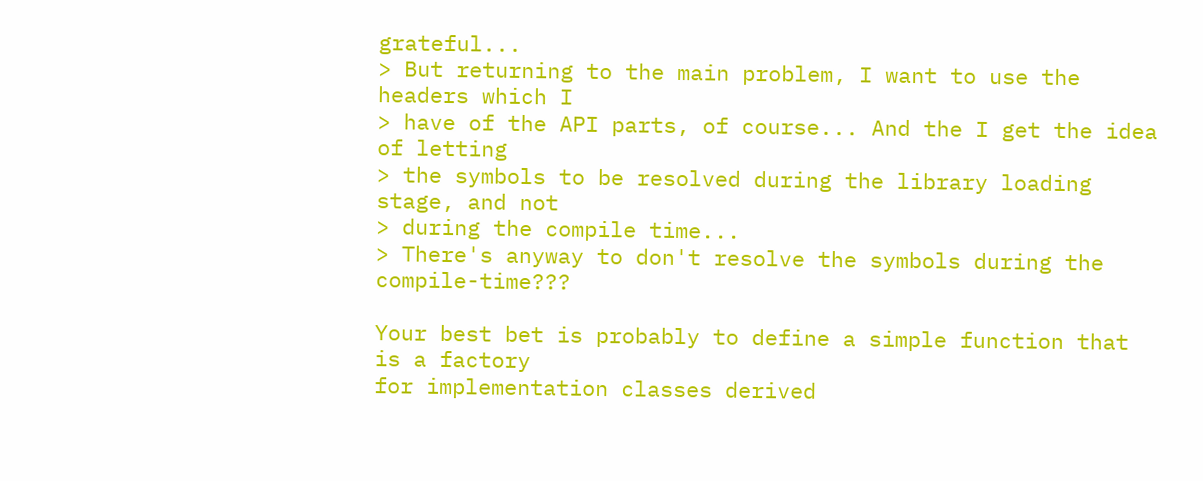grateful...
> But returning to the main problem, I want to use the headers which I
> have of the API parts, of course... And the I get the idea of letting
> the symbols to be resolved during the library loading stage, and not
> during the compile time...
> There's anyway to don't resolve the symbols during the compile-time???

Your best bet is probably to define a simple function that is a factory
for implementation classes derived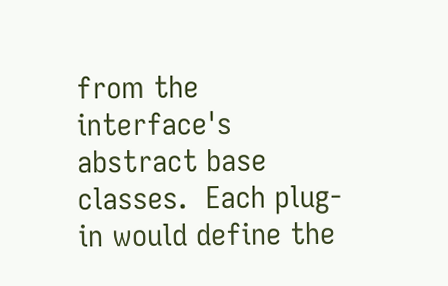from the interface's abstract base
classes.  Each plug-in would define the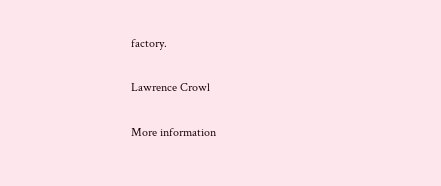factory.

Lawrence Crowl

More information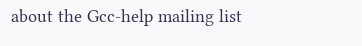about the Gcc-help mailing list